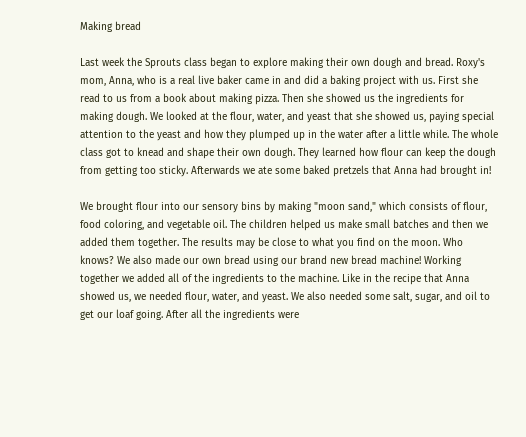Making bread

Last week the Sprouts class began to explore making their own dough and bread. Roxy's mom, Anna, who is a real live baker came in and did a baking project with us. First she read to us from a book about making pizza. Then she showed us the ingredients for making dough. We looked at the flour, water, and yeast that she showed us, paying special attention to the yeast and how they plumped up in the water after a little while. The whole class got to knead and shape their own dough. They learned how flour can keep the dough from getting too sticky. Afterwards we ate some baked pretzels that Anna had brought in!

We brought flour into our sensory bins by making "moon sand," which consists of flour, food coloring, and vegetable oil. The children helped us make small batches and then we added them together. The results may be close to what you find on the moon. Who knows? We also made our own bread using our brand new bread machine! Working together we added all of the ingredients to the machine. Like in the recipe that Anna showed us, we needed flour, water, and yeast. We also needed some salt, sugar, and oil to get our loaf going. After all the ingredients were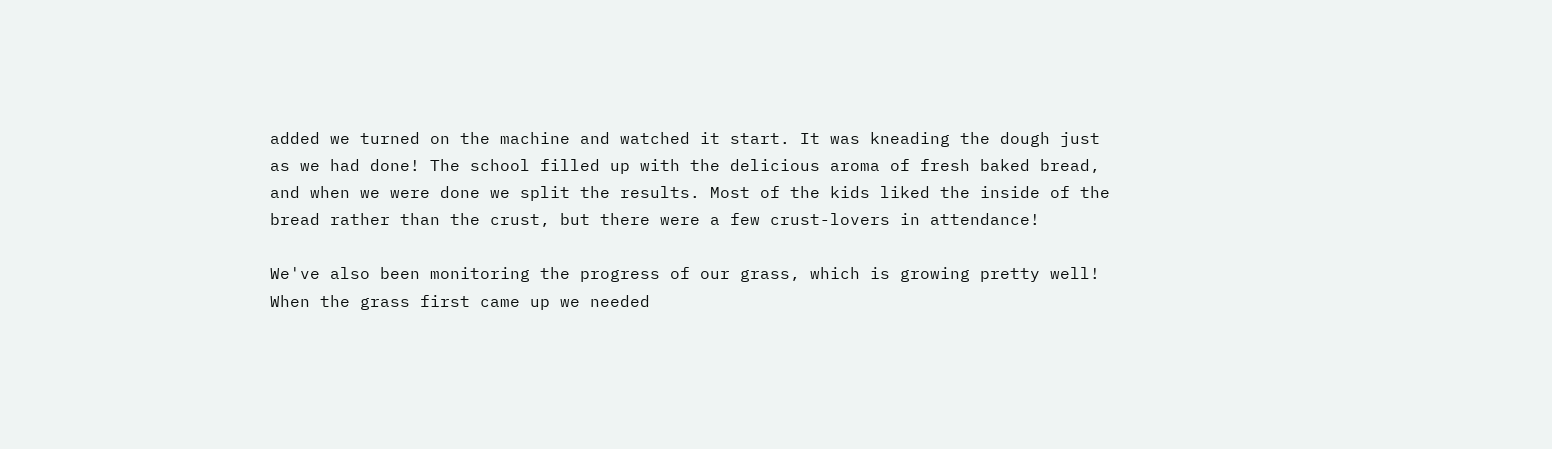added we turned on the machine and watched it start. It was kneading the dough just as we had done! The school filled up with the delicious aroma of fresh baked bread, and when we were done we split the results. Most of the kids liked the inside of the bread rather than the crust, but there were a few crust-lovers in attendance!

We've also been monitoring the progress of our grass, which is growing pretty well! When the grass first came up we needed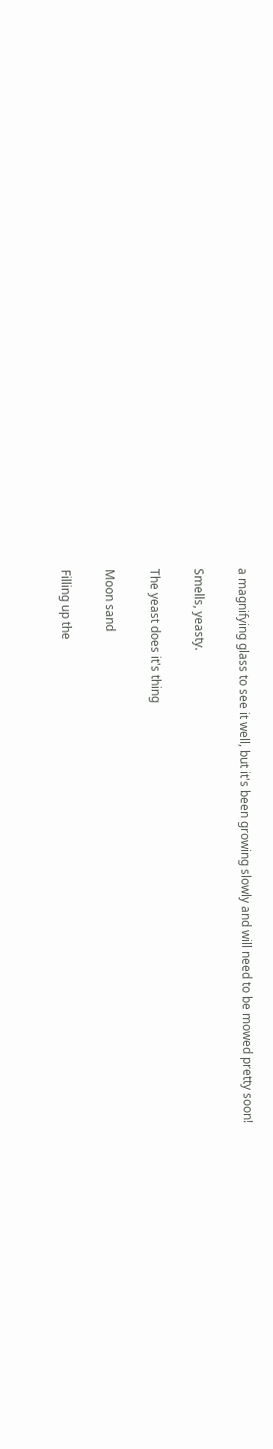a magnifying glass to see it well, but it's been growing slowly and will need to be mowed pretty soon!

Smells, yeasty.

The yeast does it's thing

Moon sand

Filling up the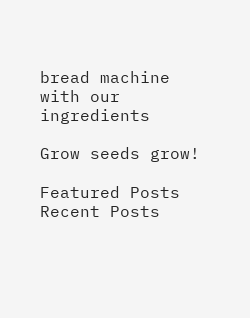bread machine with our ingredients

Grow seeds grow!

Featured Posts
Recent Posts